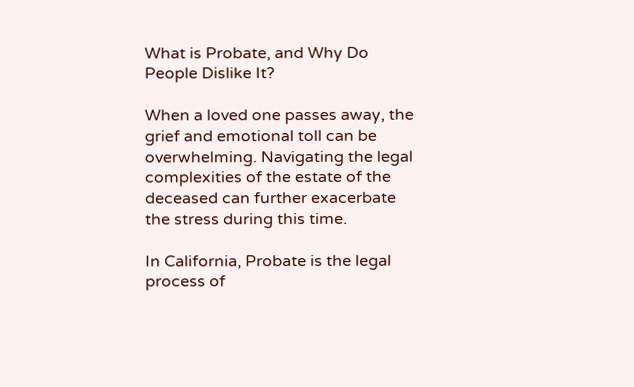What is Probate, and Why Do People Dislike It?

When a loved one passes away, the grief and emotional toll can be overwhelming. Navigating the legal complexities of the estate of the deceased can further exacerbate the stress during this time.

In California, Probate is the legal process of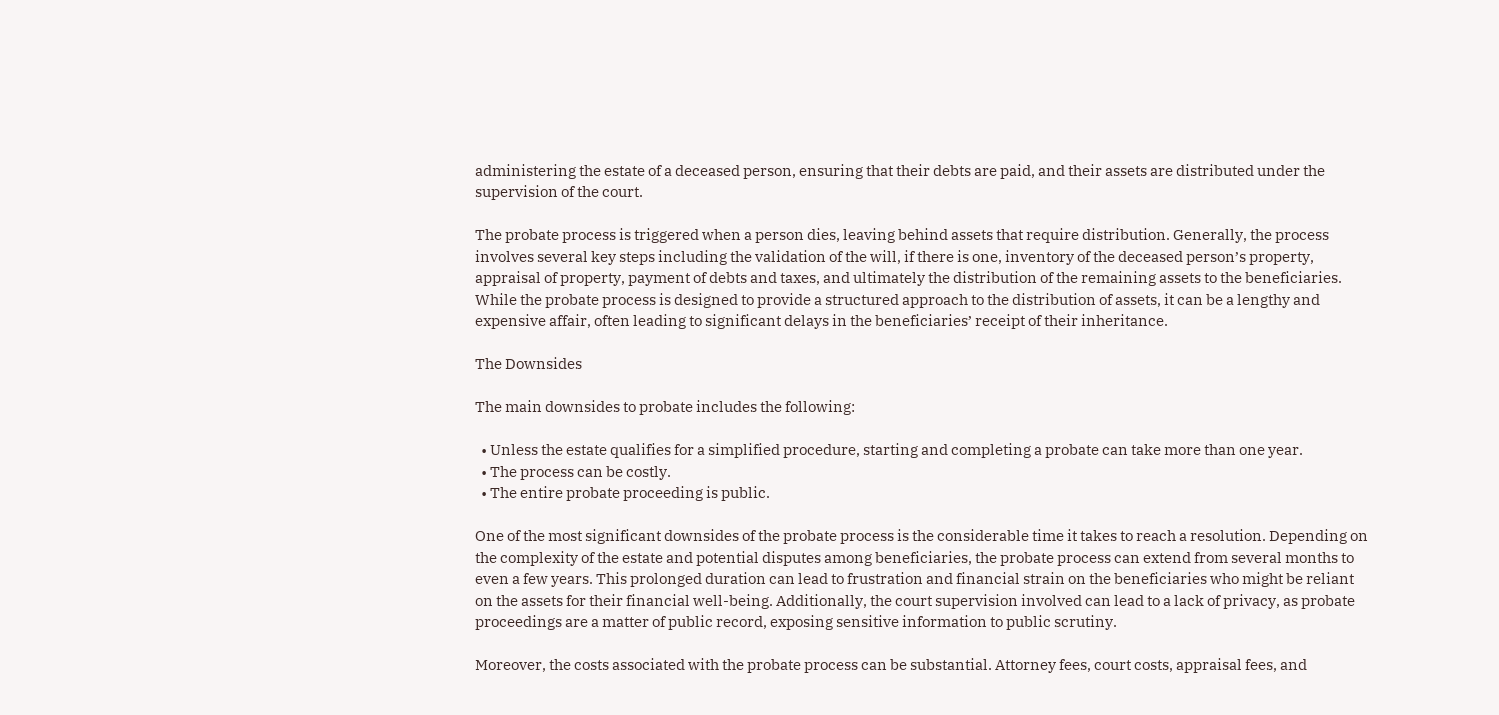administering the estate of a deceased person, ensuring that their debts are paid, and their assets are distributed under the supervision of the court.

The probate process is triggered when a person dies, leaving behind assets that require distribution. Generally, the process involves several key steps including the validation of the will, if there is one, inventory of the deceased person’s property, appraisal of property, payment of debts and taxes, and ultimately the distribution of the remaining assets to the beneficiaries. While the probate process is designed to provide a structured approach to the distribution of assets, it can be a lengthy and expensive affair, often leading to significant delays in the beneficiaries’ receipt of their inheritance.

The Downsides

The main downsides to probate includes the following:

  • Unless the estate qualifies for a simplified procedure, starting and completing a probate can take more than one year.
  • The process can be costly.
  • The entire probate proceeding is public.

One of the most significant downsides of the probate process is the considerable time it takes to reach a resolution. Depending on the complexity of the estate and potential disputes among beneficiaries, the probate process can extend from several months to even a few years. This prolonged duration can lead to frustration and financial strain on the beneficiaries who might be reliant on the assets for their financial well-being. Additionally, the court supervision involved can lead to a lack of privacy, as probate proceedings are a matter of public record, exposing sensitive information to public scrutiny.

Moreover, the costs associated with the probate process can be substantial. Attorney fees, court costs, appraisal fees, and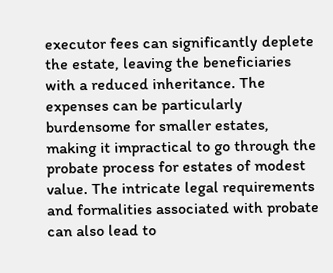executor fees can significantly deplete the estate, leaving the beneficiaries with a reduced inheritance. The expenses can be particularly burdensome for smaller estates, making it impractical to go through the probate process for estates of modest value. The intricate legal requirements and formalities associated with probate can also lead to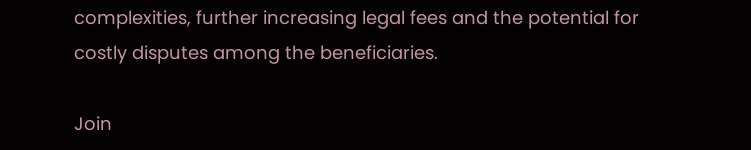complexities, further increasing legal fees and the potential for costly disputes among the beneficiaries.

Join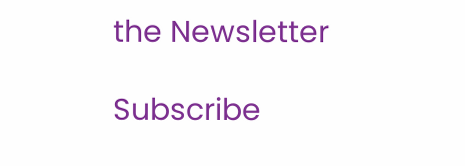the Newsletter

Subscribe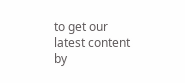to get our latest content by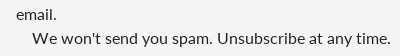email.
    We won't send you spam. Unsubscribe at any time.